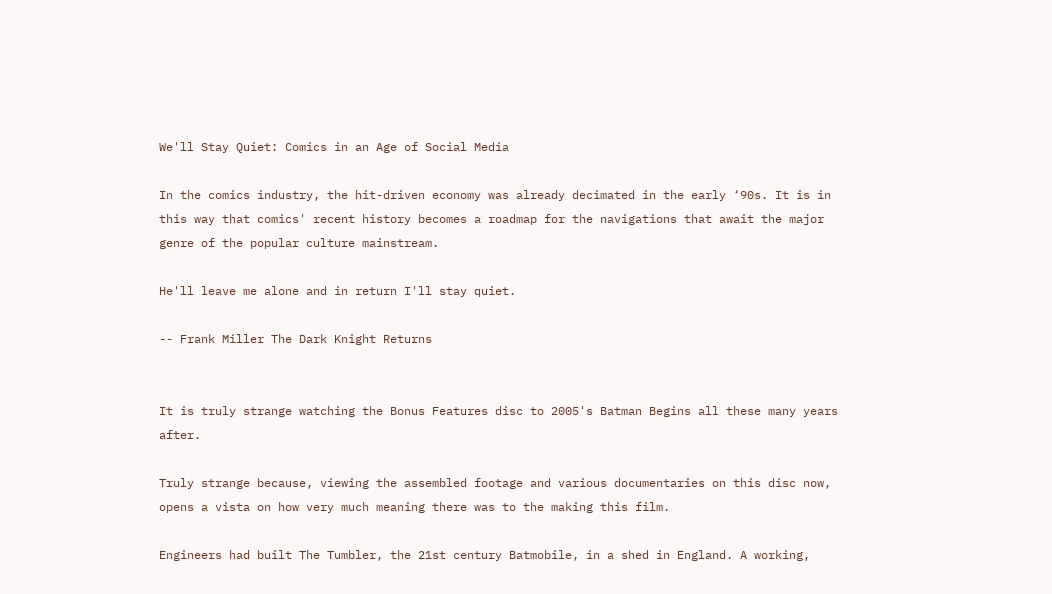We'll Stay Quiet: Comics in an Age of Social Media

In the comics industry, the hit-driven economy was already decimated in the early ‘90s. It is in this way that comics' recent history becomes a roadmap for the navigations that await the major genre of the popular culture mainstream.

He'll leave me alone and in return I'll stay quiet.

-- Frank Miller The Dark Knight Returns


It is truly strange watching the Bonus Features disc to 2005's Batman Begins all these many years after.

Truly strange because, viewing the assembled footage and various documentaries on this disc now, opens a vista on how very much meaning there was to the making this film.

Engineers had built The Tumbler, the 21st century Batmobile, in a shed in England. A working,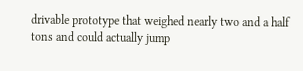drivable prototype that weighed nearly two and a half tons and could actually jump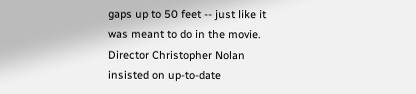gaps up to 50 feet -- just like it was meant to do in the movie. Director Christopher Nolan insisted on up-to-date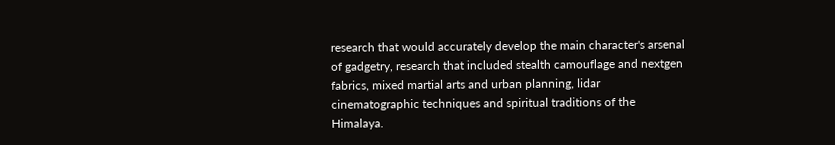research that would accurately develop the main character's arsenal of gadgetry, research that included stealth camouflage and nextgen fabrics, mixed martial arts and urban planning, lidar cinematographic techniques and spiritual traditions of the Himalaya.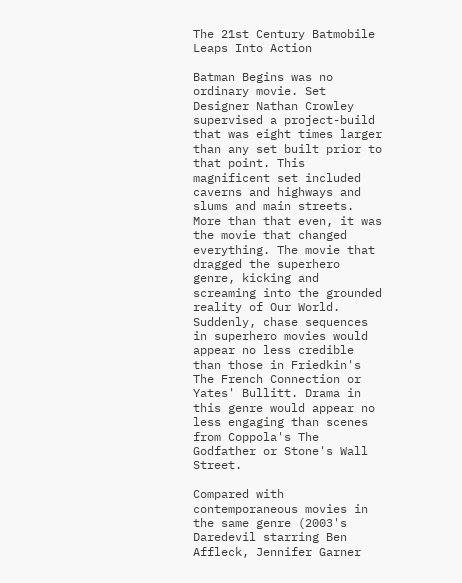The 21st Century Batmobile Leaps Into Action

Batman Begins was no ordinary movie. Set Designer Nathan Crowley supervised a project-build that was eight times larger than any set built prior to that point. This magnificent set included caverns and highways and slums and main streets. More than that even, it was the movie that changed everything. The movie that dragged the superhero genre, kicking and screaming into the grounded reality of Our World. Suddenly, chase sequences in superhero movies would appear no less credible than those in Friedkin's The French Connection or Yates' Bullitt. Drama in this genre would appear no less engaging than scenes from Coppola's The Godfather or Stone's Wall Street.

Compared with contemporaneous movies in the same genre (2003's Daredevil starring Ben Affleck, Jennifer Garner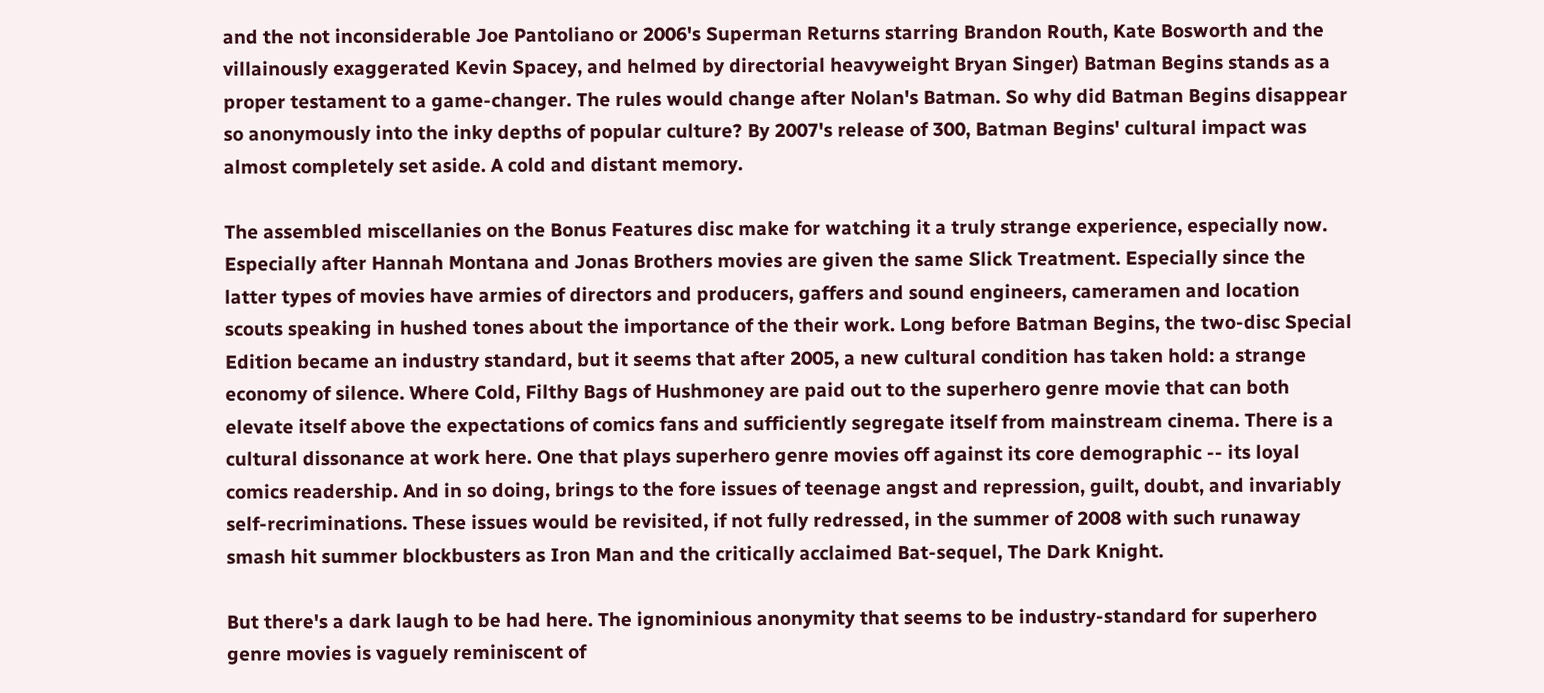and the not inconsiderable Joe Pantoliano or 2006's Superman Returns starring Brandon Routh, Kate Bosworth and the villainously exaggerated Kevin Spacey, and helmed by directorial heavyweight Bryan Singer) Batman Begins stands as a proper testament to a game-changer. The rules would change after Nolan's Batman. So why did Batman Begins disappear so anonymously into the inky depths of popular culture? By 2007's release of 300, Batman Begins' cultural impact was almost completely set aside. A cold and distant memory.

The assembled miscellanies on the Bonus Features disc make for watching it a truly strange experience, especially now. Especially after Hannah Montana and Jonas Brothers movies are given the same Slick Treatment. Especially since the latter types of movies have armies of directors and producers, gaffers and sound engineers, cameramen and location scouts speaking in hushed tones about the importance of the their work. Long before Batman Begins, the two-disc Special Edition became an industry standard, but it seems that after 2005, a new cultural condition has taken hold: a strange economy of silence. Where Cold, Filthy Bags of Hushmoney are paid out to the superhero genre movie that can both elevate itself above the expectations of comics fans and sufficiently segregate itself from mainstream cinema. There is a cultural dissonance at work here. One that plays superhero genre movies off against its core demographic -- its loyal comics readership. And in so doing, brings to the fore issues of teenage angst and repression, guilt, doubt, and invariably self-recriminations. These issues would be revisited, if not fully redressed, in the summer of 2008 with such runaway smash hit summer blockbusters as Iron Man and the critically acclaimed Bat-sequel, The Dark Knight.

But there's a dark laugh to be had here. The ignominious anonymity that seems to be industry-standard for superhero genre movies is vaguely reminiscent of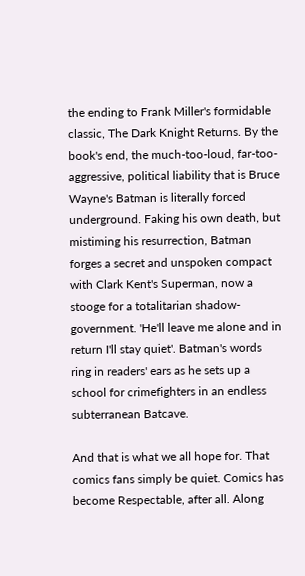the ending to Frank Miller's formidable classic, The Dark Knight Returns. By the book's end, the much-too-loud, far-too-aggressive, political liability that is Bruce Wayne's Batman is literally forced underground. Faking his own death, but mistiming his resurrection, Batman forges a secret and unspoken compact with Clark Kent's Superman, now a stooge for a totalitarian shadow-government. 'He'll leave me alone and in return I'll stay quiet'. Batman's words ring in readers' ears as he sets up a school for crimefighters in an endless subterranean Batcave.

And that is what we all hope for. That comics fans simply be quiet. Comics has become Respectable, after all. Along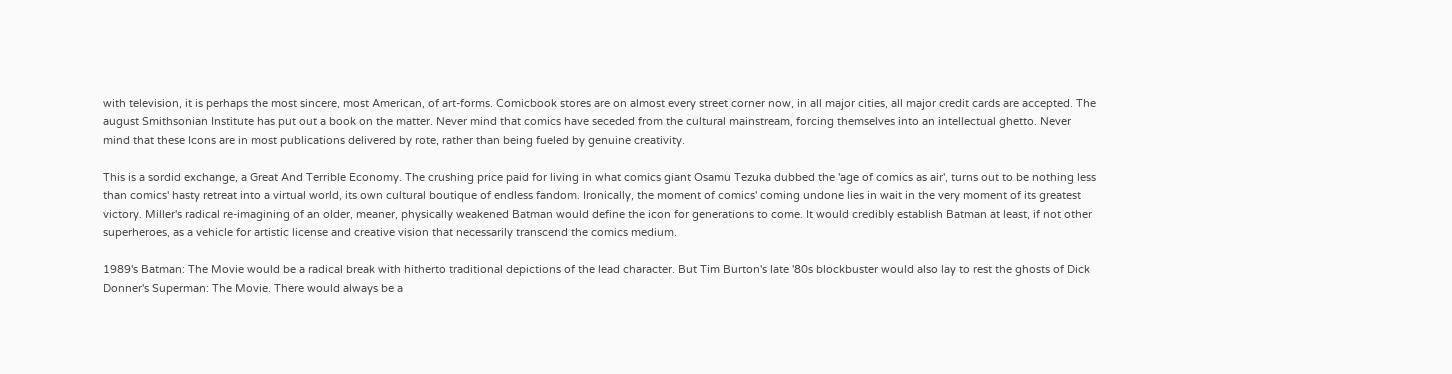with television, it is perhaps the most sincere, most American, of art-forms. Comicbook stores are on almost every street corner now, in all major cities, all major credit cards are accepted. The august Smithsonian Institute has put out a book on the matter. Never mind that comics have seceded from the cultural mainstream, forcing themselves into an intellectual ghetto. Never mind that these Icons are in most publications delivered by rote, rather than being fueled by genuine creativity.

This is a sordid exchange, a Great And Terrible Economy. The crushing price paid for living in what comics giant Osamu Tezuka dubbed the 'age of comics as air', turns out to be nothing less than comics' hasty retreat into a virtual world, its own cultural boutique of endless fandom. Ironically, the moment of comics' coming undone lies in wait in the very moment of its greatest victory. Miller's radical re-imagining of an older, meaner, physically weakened Batman would define the icon for generations to come. It would credibly establish Batman at least, if not other superheroes, as a vehicle for artistic license and creative vision that necessarily transcend the comics medium.

1989's Batman: The Movie would be a radical break with hitherto traditional depictions of the lead character. But Tim Burton's late '80s blockbuster would also lay to rest the ghosts of Dick Donner's Superman: The Movie. There would always be a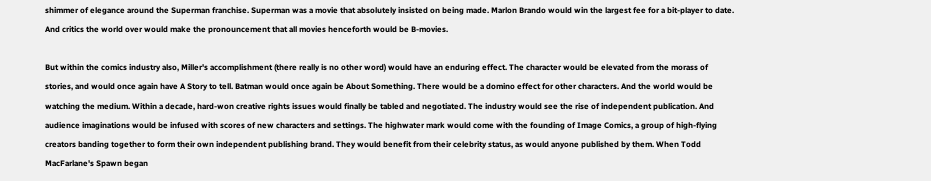shimmer of elegance around the Superman franchise. Superman was a movie that absolutely insisted on being made. Marlon Brando would win the largest fee for a bit-player to date. And critics the world over would make the pronouncement that all movies henceforth would be B-movies.

But within the comics industry also, Miller's accomplishment (there really is no other word) would have an enduring effect. The character would be elevated from the morass of stories, and would once again have A Story to tell. Batman would once again be About Something. There would be a domino effect for other characters. And the world would be watching the medium. Within a decade, hard-won creative rights issues would finally be tabled and negotiated. The industry would see the rise of independent publication. And audience imaginations would be infused with scores of new characters and settings. The highwater mark would come with the founding of Image Comics, a group of high-flying creators banding together to form their own independent publishing brand. They would benefit from their celebrity status, as would anyone published by them. When Todd MacFarlane's Spawn began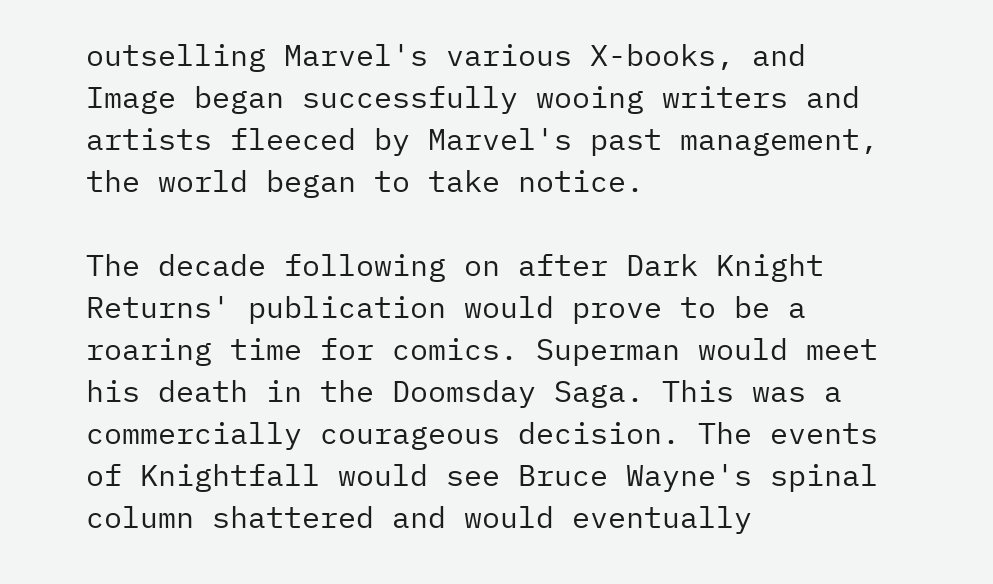outselling Marvel's various X-books, and Image began successfully wooing writers and artists fleeced by Marvel's past management, the world began to take notice.

The decade following on after Dark Knight Returns' publication would prove to be a roaring time for comics. Superman would meet his death in the Doomsday Saga. This was a commercially courageous decision. The events of Knightfall would see Bruce Wayne's spinal column shattered and would eventually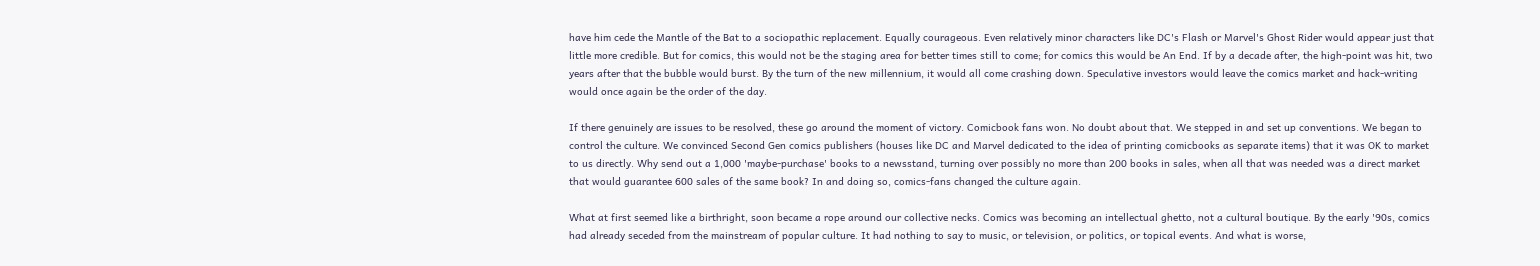have him cede the Mantle of the Bat to a sociopathic replacement. Equally courageous. Even relatively minor characters like DC's Flash or Marvel's Ghost Rider would appear just that little more credible. But for comics, this would not be the staging area for better times still to come; for comics this would be An End. If by a decade after, the high-point was hit, two years after that the bubble would burst. By the turn of the new millennium, it would all come crashing down. Speculative investors would leave the comics market and hack-writing would once again be the order of the day.

If there genuinely are issues to be resolved, these go around the moment of victory. Comicbook fans won. No doubt about that. We stepped in and set up conventions. We began to control the culture. We convinced Second Gen comics publishers (houses like DC and Marvel dedicated to the idea of printing comicbooks as separate items) that it was OK to market to us directly. Why send out a 1,000 'maybe-purchase' books to a newsstand, turning over possibly no more than 200 books in sales, when all that was needed was a direct market that would guarantee 600 sales of the same book? In and doing so, comics-fans changed the culture again.

What at first seemed like a birthright, soon became a rope around our collective necks. Comics was becoming an intellectual ghetto, not a cultural boutique. By the early '90s, comics had already seceded from the mainstream of popular culture. It had nothing to say to music, or television, or politics, or topical events. And what is worse,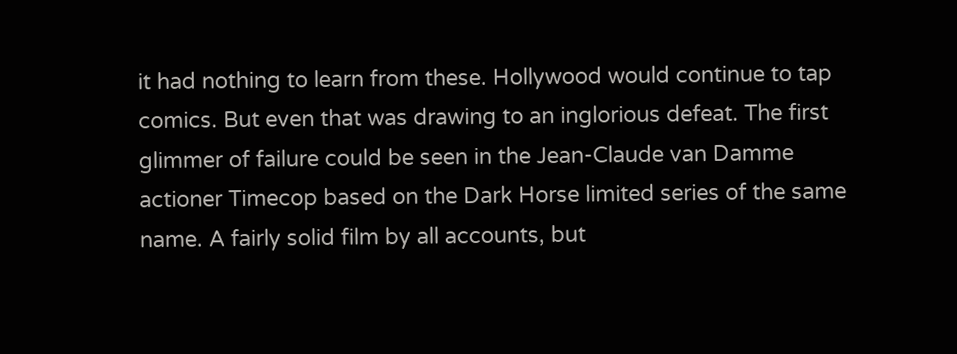it had nothing to learn from these. Hollywood would continue to tap comics. But even that was drawing to an inglorious defeat. The first glimmer of failure could be seen in the Jean-Claude van Damme actioner Timecop based on the Dark Horse limited series of the same name. A fairly solid film by all accounts, but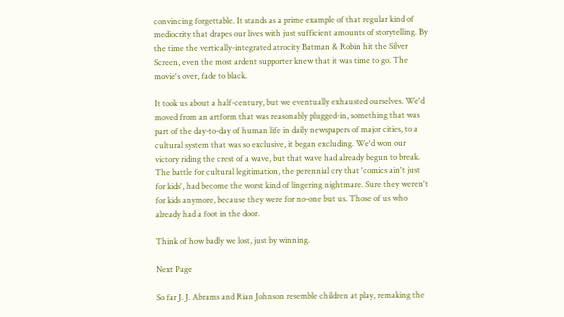convincing forgettable. It stands as a prime example of that regular kind of mediocrity that drapes our lives with just sufficient amounts of storytelling. By the time the vertically-integrated atrocity Batman & Robin hit the Silver Screen, even the most ardent supporter knew that it was time to go. The movie's over, fade to black.

It took us about a half-century, but we eventually exhausted ourselves. We'd moved from an artform that was reasonably plugged-in, something that was part of the day-to-day of human life in daily newspapers of major cities, to a cultural system that was so exclusive, it began excluding. We'd won our victory riding the crest of a wave, but that wave had already begun to break. The battle for cultural legitimation, the perennial cry that 'comics ain't just for kids', had become the worst kind of lingering nightmare. Sure they weren't for kids anymore, because they were for no-one but us. Those of us who already had a foot in the door.

Think of how badly we lost, just by winning.

Next Page

So far J. J. Abrams and Rian Johnson resemble children at play, remaking the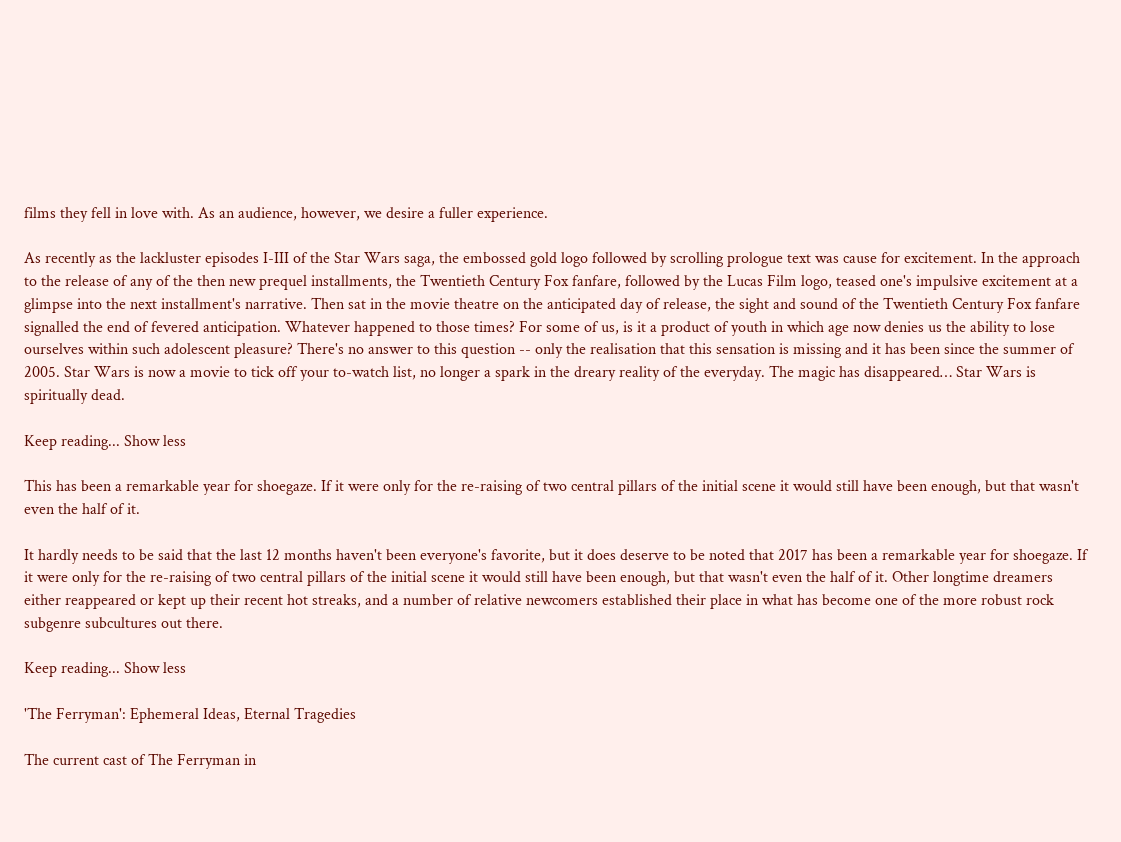films they fell in love with. As an audience, however, we desire a fuller experience.

As recently as the lackluster episodes I-III of the Star Wars saga, the embossed gold logo followed by scrolling prologue text was cause for excitement. In the approach to the release of any of the then new prequel installments, the Twentieth Century Fox fanfare, followed by the Lucas Film logo, teased one's impulsive excitement at a glimpse into the next installment's narrative. Then sat in the movie theatre on the anticipated day of release, the sight and sound of the Twentieth Century Fox fanfare signalled the end of fevered anticipation. Whatever happened to those times? For some of us, is it a product of youth in which age now denies us the ability to lose ourselves within such adolescent pleasure? There's no answer to this question -- only the realisation that this sensation is missing and it has been since the summer of 2005. Star Wars is now a movie to tick off your to-watch list, no longer a spark in the dreary reality of the everyday. The magic has disappeared… Star Wars is spiritually dead.

Keep reading... Show less

This has been a remarkable year for shoegaze. If it were only for the re-raising of two central pillars of the initial scene it would still have been enough, but that wasn't even the half of it.

It hardly needs to be said that the last 12 months haven't been everyone's favorite, but it does deserve to be noted that 2017 has been a remarkable year for shoegaze. If it were only for the re-raising of two central pillars of the initial scene it would still have been enough, but that wasn't even the half of it. Other longtime dreamers either reappeared or kept up their recent hot streaks, and a number of relative newcomers established their place in what has become one of the more robust rock subgenre subcultures out there.

Keep reading... Show less

'The Ferryman': Ephemeral Ideas, Eternal Tragedies

The current cast of The Ferryman in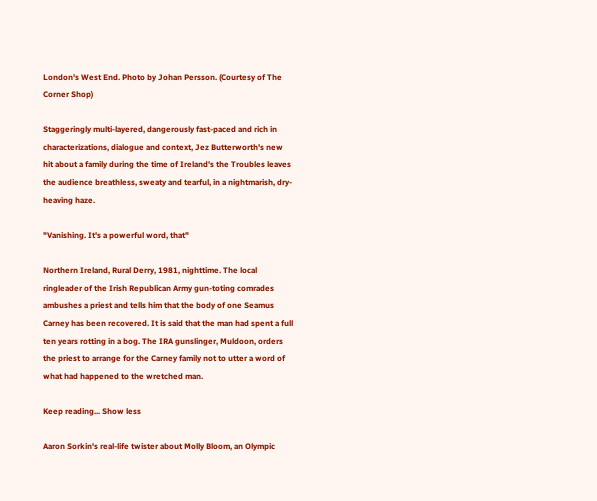London's West End. Photo by Johan Persson. (Courtesy of The Corner Shop)

Staggeringly multi-layered, dangerously fast-paced and rich in characterizations, dialogue and context, Jez Butterworth's new hit about a family during the time of Ireland's the Troubles leaves the audience breathless, sweaty and tearful, in a nightmarish, dry-heaving haze.

"Vanishing. It's a powerful word, that"

Northern Ireland, Rural Derry, 1981, nighttime. The local ringleader of the Irish Republican Army gun-toting comrades ambushes a priest and tells him that the body of one Seamus Carney has been recovered. It is said that the man had spent a full ten years rotting in a bog. The IRA gunslinger, Muldoon, orders the priest to arrange for the Carney family not to utter a word of what had happened to the wretched man.

Keep reading... Show less

Aaron Sorkin's real-life twister about Molly Bloom, an Olympic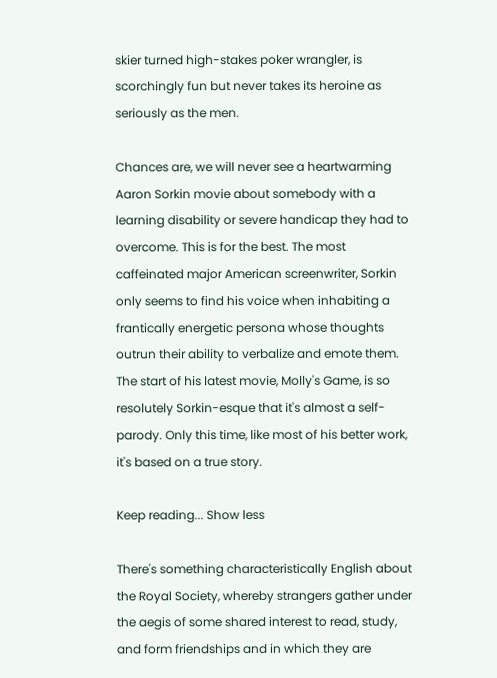skier turned high-stakes poker wrangler, is scorchingly fun but never takes its heroine as seriously as the men.

Chances are, we will never see a heartwarming Aaron Sorkin movie about somebody with a learning disability or severe handicap they had to overcome. This is for the best. The most caffeinated major American screenwriter, Sorkin only seems to find his voice when inhabiting a frantically energetic persona whose thoughts outrun their ability to verbalize and emote them. The start of his latest movie, Molly's Game, is so resolutely Sorkin-esque that it's almost a self-parody. Only this time, like most of his better work, it's based on a true story.

Keep reading... Show less

There's something characteristically English about the Royal Society, whereby strangers gather under the aegis of some shared interest to read, study, and form friendships and in which they are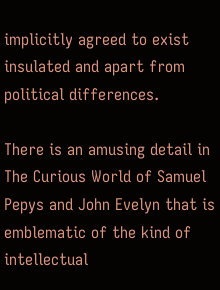implicitly agreed to exist insulated and apart from political differences.

There is an amusing detail in The Curious World of Samuel Pepys and John Evelyn that is emblematic of the kind of intellectual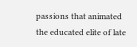passions that animated the educated elite of late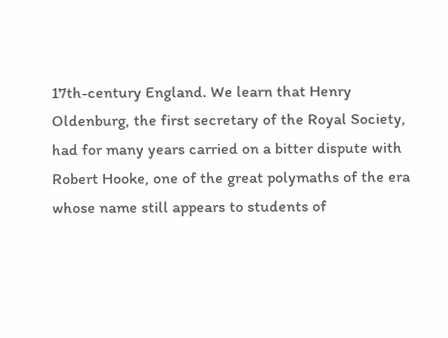17th-century England. We learn that Henry Oldenburg, the first secretary of the Royal Society, had for many years carried on a bitter dispute with Robert Hooke, one of the great polymaths of the era whose name still appears to students of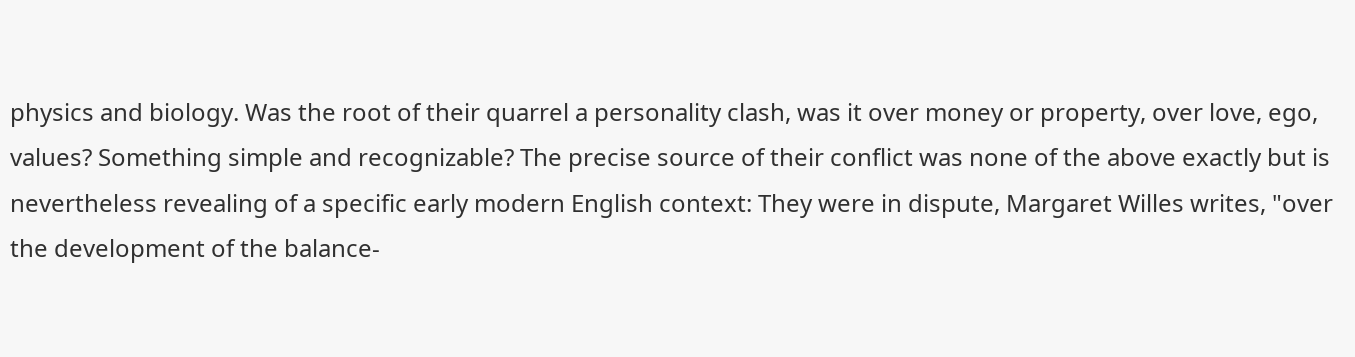physics and biology. Was the root of their quarrel a personality clash, was it over money or property, over love, ego, values? Something simple and recognizable? The precise source of their conflict was none of the above exactly but is nevertheless revealing of a specific early modern English context: They were in dispute, Margaret Willes writes, "over the development of the balance-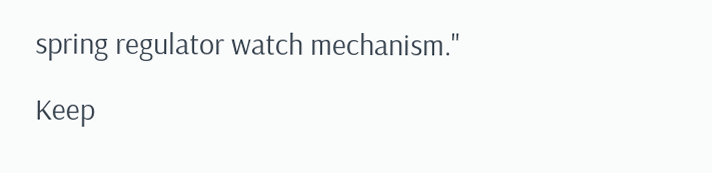spring regulator watch mechanism."

Keep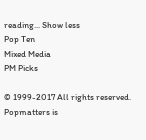reading... Show less
Pop Ten
Mixed Media
PM Picks

© 1999-2017 All rights reserved.
Popmatters is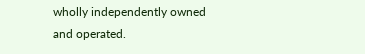wholly independently owned and operated.